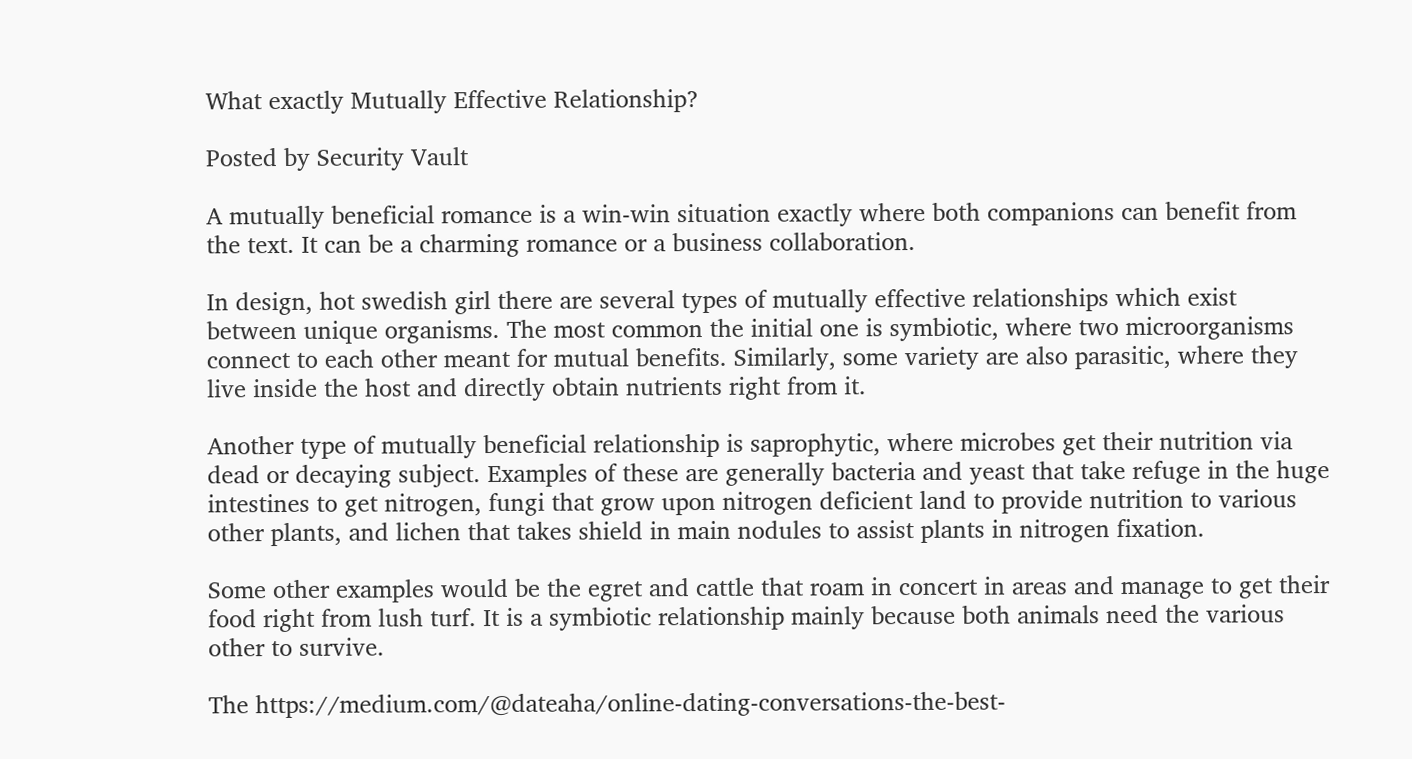What exactly Mutually Effective Relationship?

Posted by Security Vault

A mutually beneficial romance is a win-win situation exactly where both companions can benefit from the text. It can be a charming romance or a business collaboration.

In design, hot swedish girl there are several types of mutually effective relationships which exist between unique organisms. The most common the initial one is symbiotic, where two microorganisms connect to each other meant for mutual benefits. Similarly, some variety are also parasitic, where they live inside the host and directly obtain nutrients right from it.

Another type of mutually beneficial relationship is saprophytic, where microbes get their nutrition via dead or decaying subject. Examples of these are generally bacteria and yeast that take refuge in the huge intestines to get nitrogen, fungi that grow upon nitrogen deficient land to provide nutrition to various other plants, and lichen that takes shield in main nodules to assist plants in nitrogen fixation.

Some other examples would be the egret and cattle that roam in concert in areas and manage to get their food right from lush turf. It is a symbiotic relationship mainly because both animals need the various other to survive.

The https://medium.com/@dateaha/online-dating-conversations-the-best-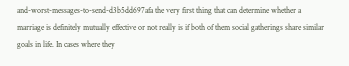and-worst-messages-to-send-d3b5dd697afa the very first thing that can determine whether a marriage is definitely mutually effective or not really is if both of them social gatherings share similar goals in life. In cases where they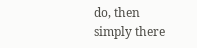do, then simply there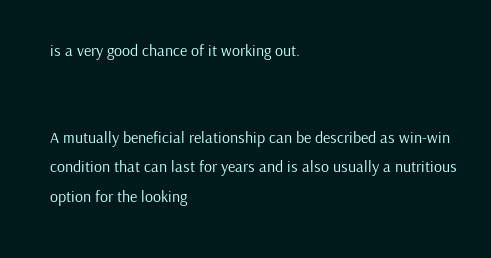is a very good chance of it working out.


A mutually beneficial relationship can be described as win-win condition that can last for years and is also usually a nutritious option for the looking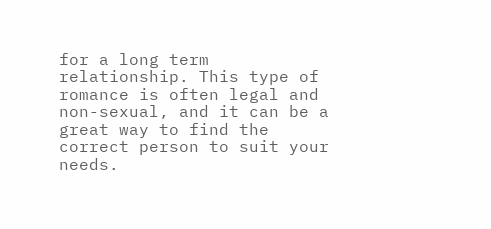for a long term relationship. This type of romance is often legal and non-sexual, and it can be a great way to find the correct person to suit your needs.